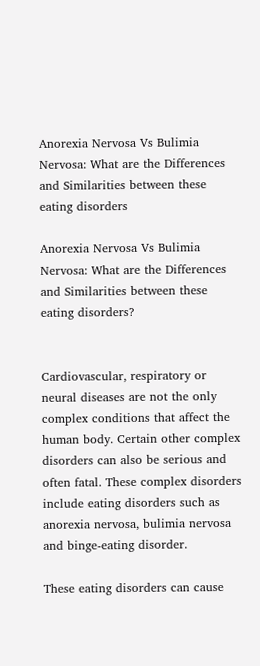Anorexia Nervosa Vs Bulimia Nervosa: What are the Differences and Similarities between these eating disorders

Anorexia Nervosa Vs Bulimia Nervosa: What are the Differences and Similarities between these eating disorders?


Cardiovascular, respiratory or neural diseases are not the only complex conditions that affect the human body. Certain other complex disorders can also be serious and often fatal. These complex disorders include eating disorders such as anorexia nervosa, bulimia nervosa and binge-eating disorder.

These eating disorders can cause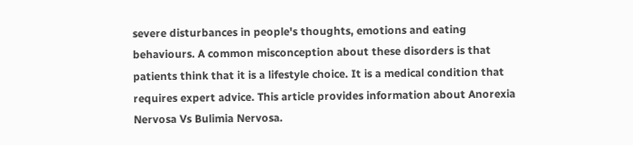severe disturbances in people's thoughts, emotions and eating behaviours. A common misconception about these disorders is that patients think that it is a lifestyle choice. It is a medical condition that requires expert advice. This article provides information about Anorexia Nervosa Vs Bulimia Nervosa.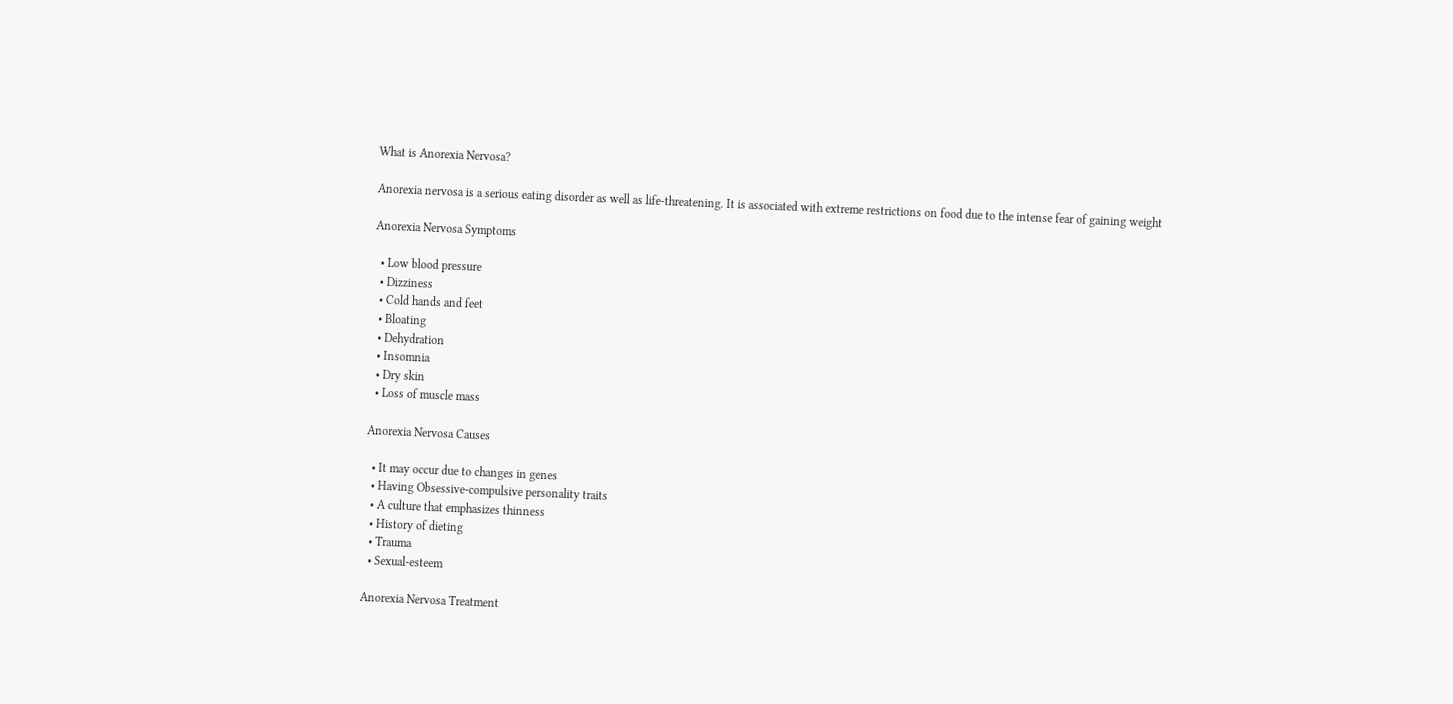What is Anorexia Nervosa?

Anorexia nervosa is a serious eating disorder as well as life-threatening. It is associated with extreme restrictions on food due to the intense fear of gaining weight

Anorexia Nervosa Symptoms

  • Low blood pressure
  • Dizziness
  • Cold hands and feet
  • Bloating
  • Dehydration
  • Insomnia
  • Dry skin
  • Loss of muscle mass

Anorexia Nervosa Causes

  • It may occur due to changes in genes
  • Having Obsessive-compulsive personality traits
  • A culture that emphasizes thinness
  • History of dieting
  • Trauma
  • Sexual-esteem

Anorexia Nervosa Treatment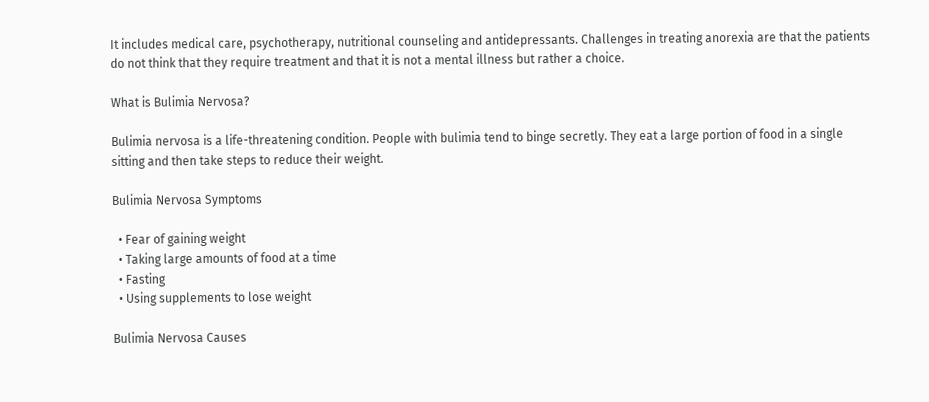It includes medical care, psychotherapy, nutritional counseling and antidepressants. Challenges in treating anorexia are that the patients do not think that they require treatment and that it is not a mental illness but rather a choice.

What is Bulimia Nervosa?

Bulimia nervosa is a life-threatening condition. People with bulimia tend to binge secretly. They eat a large portion of food in a single sitting and then take steps to reduce their weight.

Bulimia Nervosa Symptoms

  • Fear of gaining weight
  • Taking large amounts of food at a time
  • Fasting
  • Using supplements to lose weight

Bulimia Nervosa Causes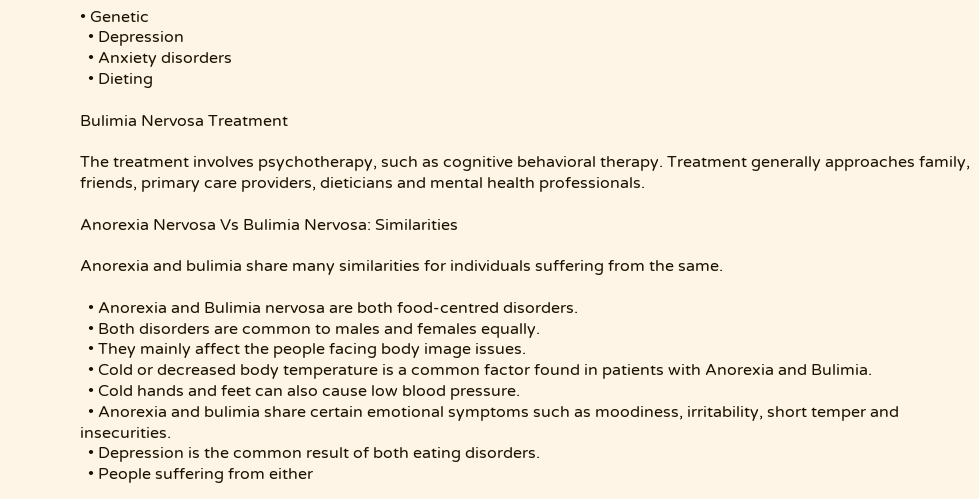• Genetic
  • Depression
  • Anxiety disorders
  • Dieting

Bulimia Nervosa Treatment

The treatment involves psychotherapy, such as cognitive behavioral therapy. Treatment generally approaches family, friends, primary care providers, dieticians and mental health professionals.

Anorexia Nervosa Vs Bulimia Nervosa: Similarities

Anorexia and bulimia share many similarities for individuals suffering from the same.

  • Anorexia and Bulimia nervosa are both food-centred disorders.
  • Both disorders are common to males and females equally.
  • They mainly affect the people facing body image issues.
  • Cold or decreased body temperature is a common factor found in patients with Anorexia and Bulimia.
  • Cold hands and feet can also cause low blood pressure.
  • Anorexia and bulimia share certain emotional symptoms such as moodiness, irritability, short temper and insecurities.
  • Depression is the common result of both eating disorders.
  • People suffering from either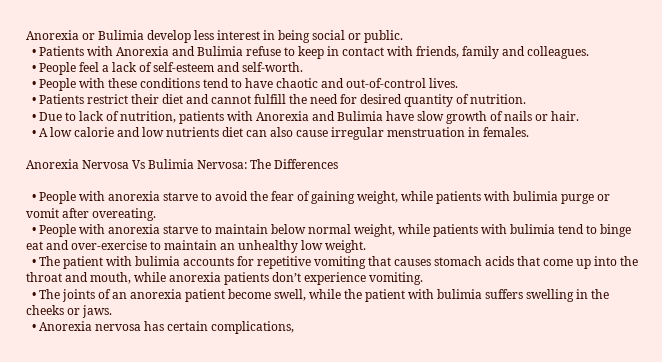Anorexia or Bulimia develop less interest in being social or public.
  • Patients with Anorexia and Bulimia refuse to keep in contact with friends, family and colleagues.
  • People feel a lack of self-esteem and self-worth.
  • People with these conditions tend to have chaotic and out-of-control lives.
  • Patients restrict their diet and cannot fulfill the need for desired quantity of nutrition.
  • Due to lack of nutrition, patients with Anorexia and Bulimia have slow growth of nails or hair.
  • A low calorie and low nutrients diet can also cause irregular menstruation in females.

Anorexia Nervosa Vs Bulimia Nervosa: The Differences

  • People with anorexia starve to avoid the fear of gaining weight, while patients with bulimia purge or vomit after overeating.
  • People with anorexia starve to maintain below normal weight, while patients with bulimia tend to binge eat and over-exercise to maintain an unhealthy low weight.
  • The patient with bulimia accounts for repetitive vomiting that causes stomach acids that come up into the throat and mouth, while anorexia patients don’t experience vomiting.
  • The joints of an anorexia patient become swell, while the patient with bulimia suffers swelling in the cheeks or jaws.
  • Anorexia nervosa has certain complications,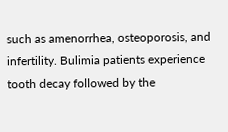such as amenorrhea, osteoporosis, and infertility. Bulimia patients experience tooth decay followed by the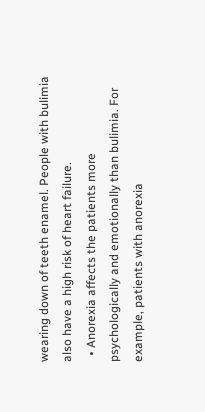wearing down of teeth enamel. People with bulimia also have a high risk of heart failure.
  • Anorexia affects the patients more psychologically and emotionally than bulimia. For example, patients with anorexia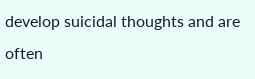develop suicidal thoughts and are often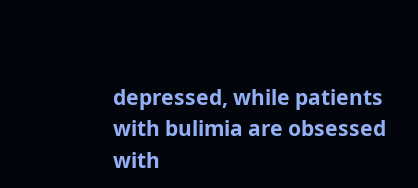depressed, while patients with bulimia are obsessed with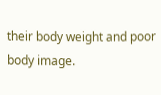their body weight and poor body image.